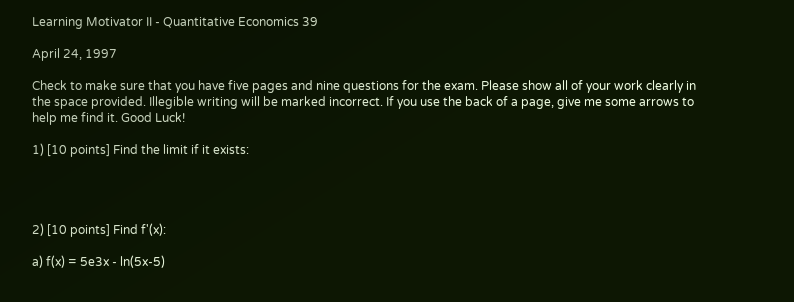Learning Motivator II - Quantitative Economics 39

April 24, 1997

Check to make sure that you have five pages and nine questions for the exam. Please show all of your work clearly in the space provided. Illegible writing will be marked incorrect. If you use the back of a page, give me some arrows to help me find it. Good Luck!

1) [10 points] Find the limit if it exists:




2) [10 points] Find f'(x):

a) f(x) = 5e3x - ln(5x-5)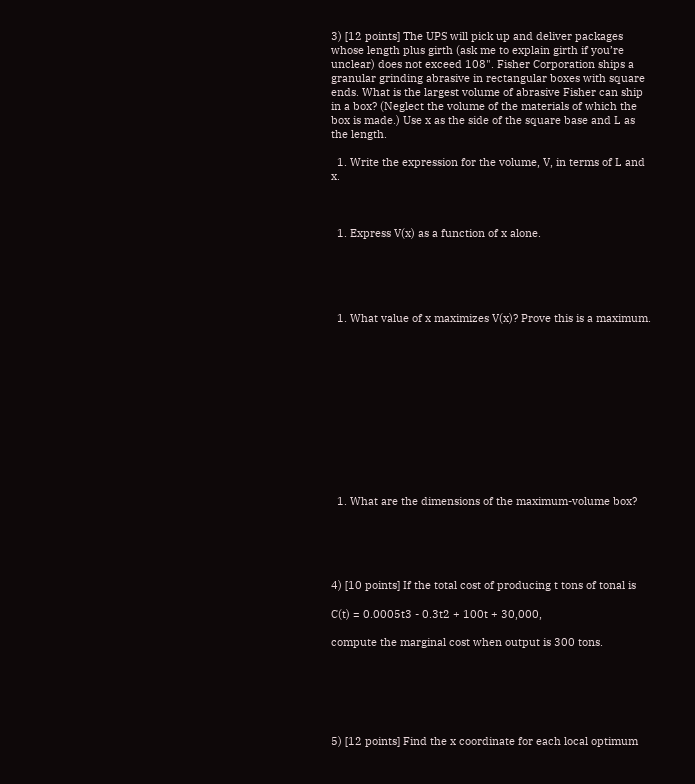3) [12 points] The UPS will pick up and deliver packages whose length plus girth (ask me to explain girth if you’re unclear) does not exceed 108". Fisher Corporation ships a granular grinding abrasive in rectangular boxes with square ends. What is the largest volume of abrasive Fisher can ship in a box? (Neglect the volume of the materials of which the box is made.) Use x as the side of the square base and L as the length.

  1. Write the expression for the volume, V, in terms of L and x.



  1. Express V(x) as a function of x alone.





  1. What value of x maximizes V(x)? Prove this is a maximum.












  1. What are the dimensions of the maximum-volume box?





4) [10 points] If the total cost of producing t tons of tonal is

C(t) = 0.0005t3 - 0.3t2 + 100t + 30,000,

compute the marginal cost when output is 300 tons.






5) [12 points] Find the x coordinate for each local optimum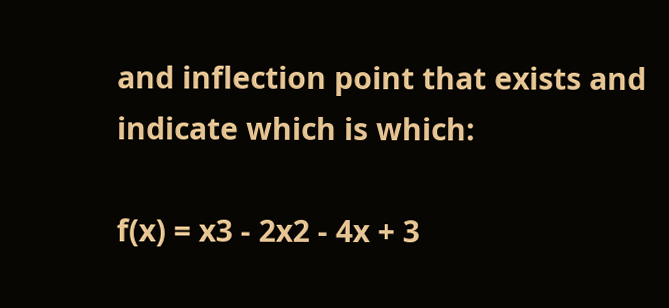and inflection point that exists and indicate which is which:

f(x) = x3 - 2x2 - 4x + 3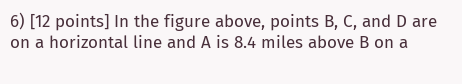6) [12 points] In the figure above, points B, C, and D are on a horizontal line and A is 8.4 miles above B on a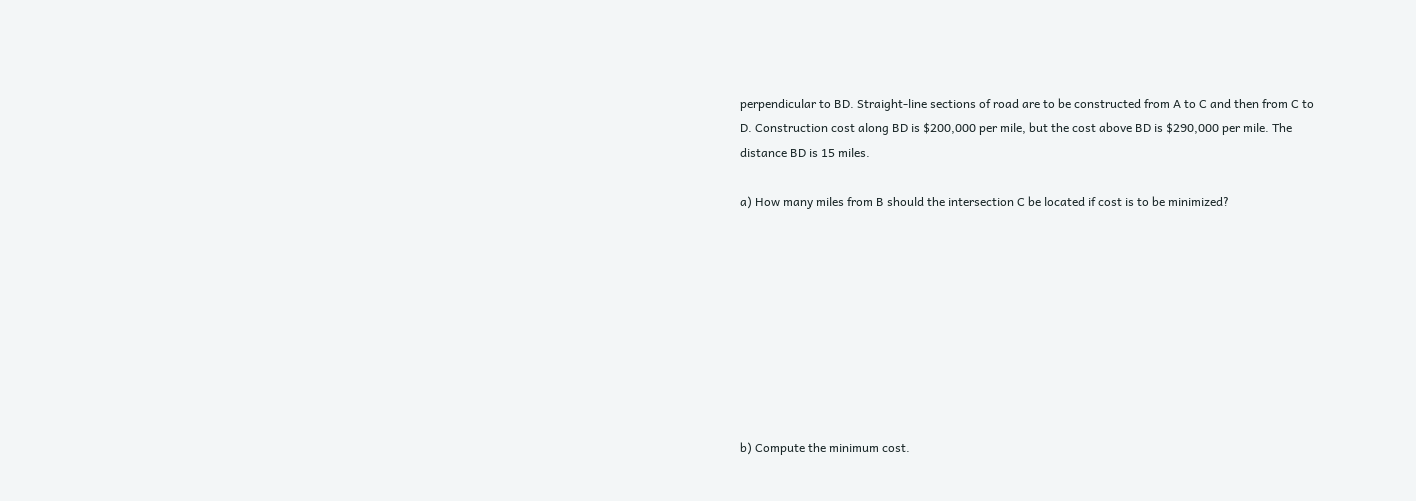perpendicular to BD. Straight-line sections of road are to be constructed from A to C and then from C to D. Construction cost along BD is $200,000 per mile, but the cost above BD is $290,000 per mile. The distance BD is 15 miles.

a) How many miles from B should the intersection C be located if cost is to be minimized?









b) Compute the minimum cost.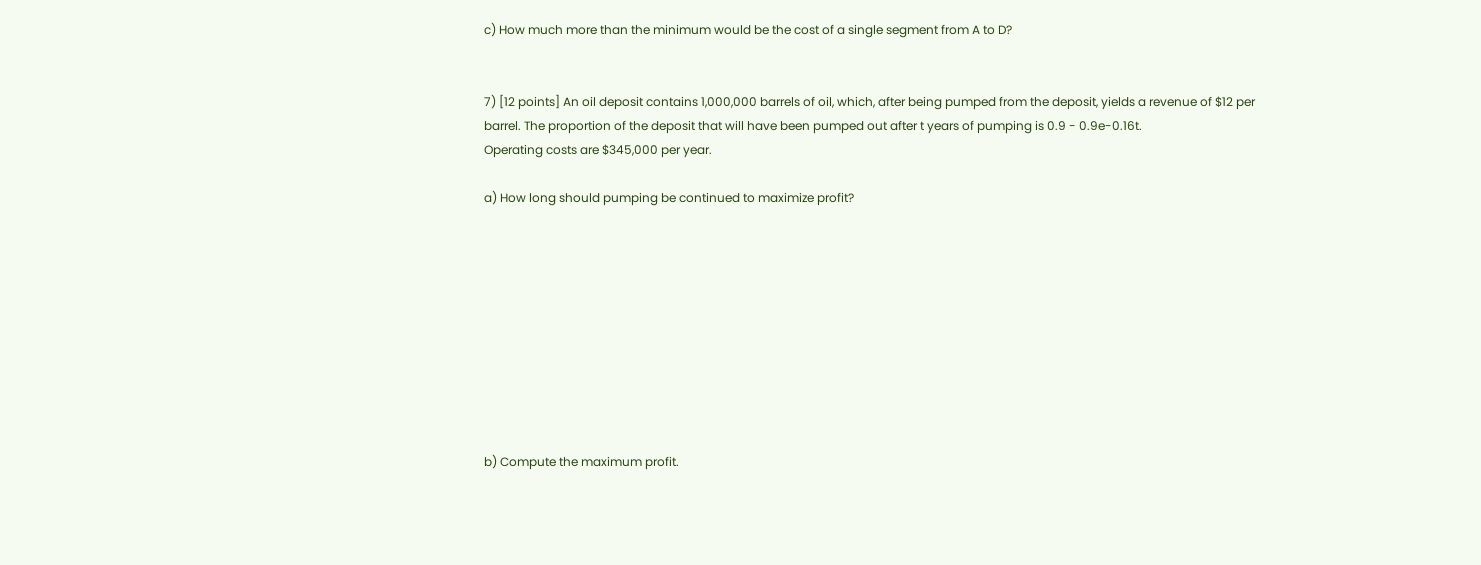c) How much more than the minimum would be the cost of a single segment from A to D?


7) [12 points] An oil deposit contains 1,000,000 barrels of oil, which, after being pumped from the deposit, yields a revenue of $12 per barrel. The proportion of the deposit that will have been pumped out after t years of pumping is 0.9 - 0.9e-0.16t.
Operating costs are $345,000 per year.

a) How long should pumping be continued to maximize profit?










b) Compute the maximum profit.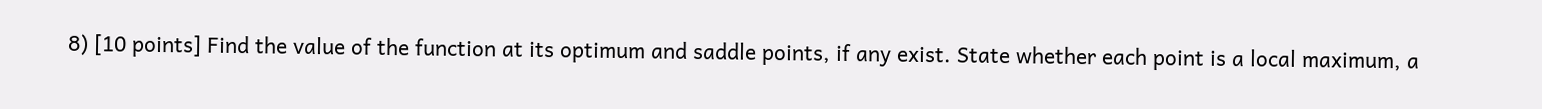8) [10 points] Find the value of the function at its optimum and saddle points, if any exist. State whether each point is a local maximum, a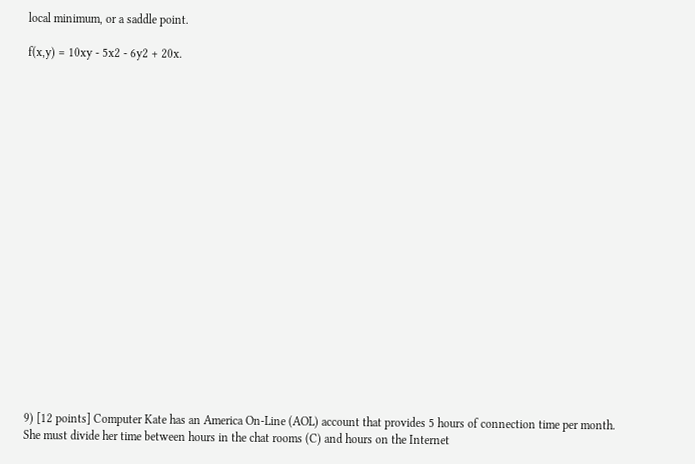local minimum, or a saddle point.

f(x,y) = 10xy - 5x2 - 6y2 + 20x.




















9) [12 points] Computer Kate has an America On-Line (AOL) account that provides 5 hours of connection time per month. She must divide her time between hours in the chat rooms (C) and hours on the Internet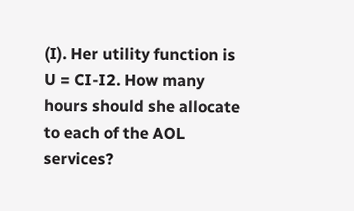(I). Her utility function is U = CI-I2. How many hours should she allocate to each of the AOL services?